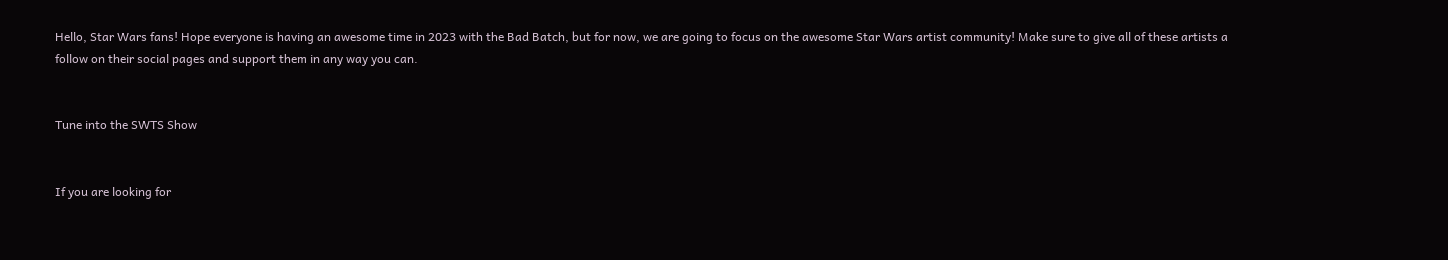Hello, Star Wars fans! Hope everyone is having an awesome time in 2023 with the Bad Batch, but for now, we are going to focus on the awesome Star Wars artist community! Make sure to give all of these artists a follow on their social pages and support them in any way you can.


Tune into the SWTS Show


If you are looking for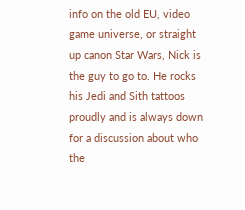info on the old EU, video game universe, or straight up canon Star Wars, Nick is the guy to go to. He rocks his Jedi and Sith tattoos proudly and is always down for a discussion about who the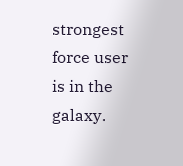strongest force user is in the galaxy.